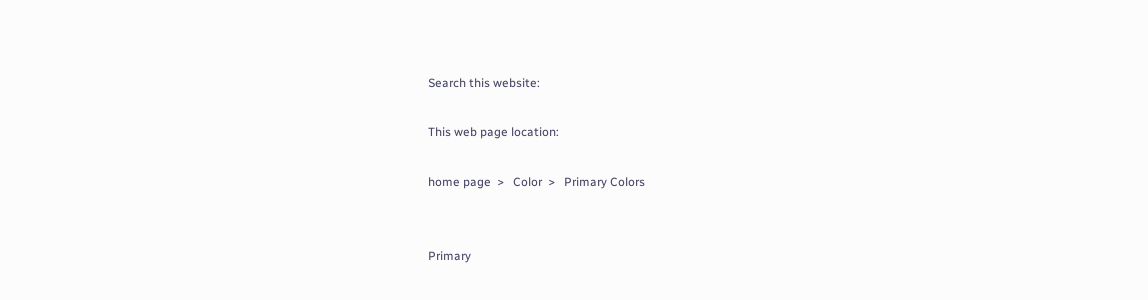Search this website:

This web page location:

home page  >   Color  >   Primary Colors


Primary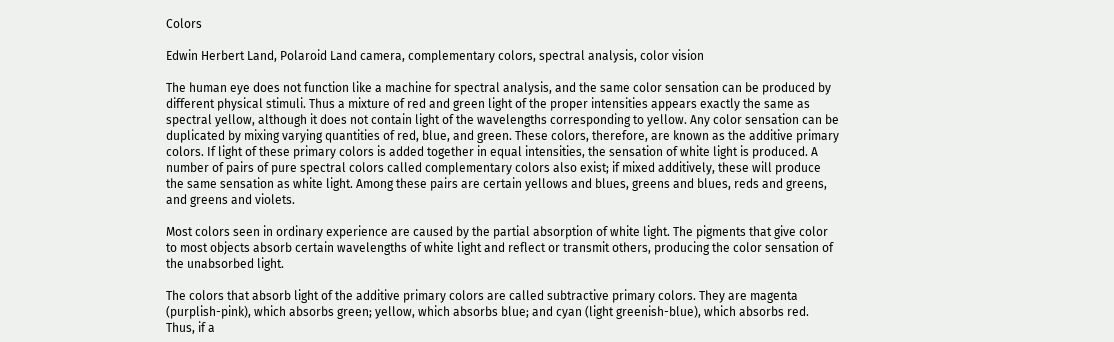Colors

Edwin Herbert Land, Polaroid Land camera, complementary colors, spectral analysis, color vision

The human eye does not function like a machine for spectral analysis, and the same color sensation can be produced by different physical stimuli. Thus a mixture of red and green light of the proper intensities appears exactly the same as spectral yellow, although it does not contain light of the wavelengths corresponding to yellow. Any color sensation can be duplicated by mixing varying quantities of red, blue, and green. These colors, therefore, are known as the additive primary colors. If light of these primary colors is added together in equal intensities, the sensation of white light is produced. A number of pairs of pure spectral colors called complementary colors also exist; if mixed additively, these will produce the same sensation as white light. Among these pairs are certain yellows and blues, greens and blues, reds and greens, and greens and violets.

Most colors seen in ordinary experience are caused by the partial absorption of white light. The pigments that give color to most objects absorb certain wavelengths of white light and reflect or transmit others, producing the color sensation of the unabsorbed light.

The colors that absorb light of the additive primary colors are called subtractive primary colors. They are magenta (purplish-pink), which absorbs green; yellow, which absorbs blue; and cyan (light greenish-blue), which absorbs red. Thus, if a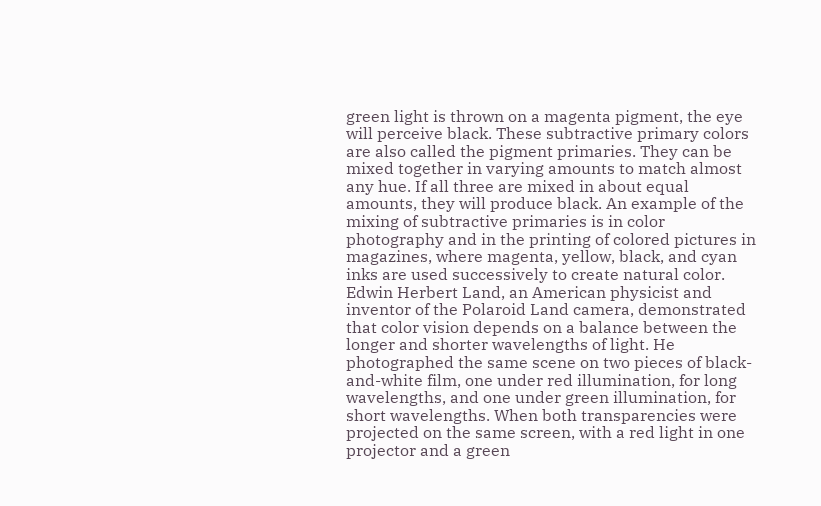green light is thrown on a magenta pigment, the eye will perceive black. These subtractive primary colors are also called the pigment primaries. They can be mixed together in varying amounts to match almost any hue. If all three are mixed in about equal amounts, they will produce black. An example of the mixing of subtractive primaries is in color photography and in the printing of colored pictures in magazines, where magenta, yellow, black, and cyan inks are used successively to create natural color. Edwin Herbert Land, an American physicist and inventor of the Polaroid Land camera, demonstrated that color vision depends on a balance between the longer and shorter wavelengths of light. He photographed the same scene on two pieces of black-and-white film, one under red illumination, for long wavelengths, and one under green illumination, for short wavelengths. When both transparencies were projected on the same screen, with a red light in one projector and a green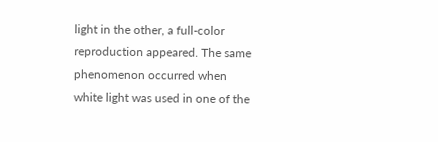light in the other, a full-color reproduction appeared. The same phenomenon occurred when white light was used in one of the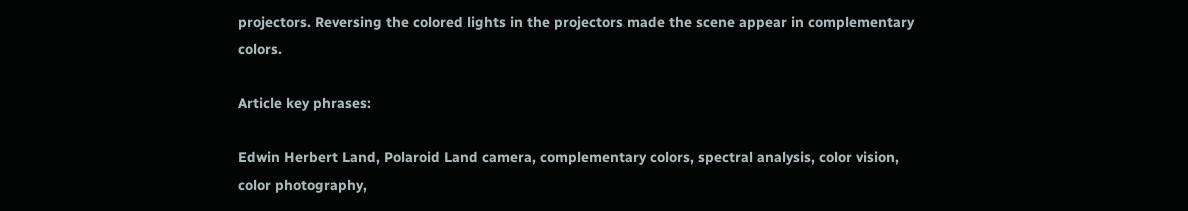projectors. Reversing the colored lights in the projectors made the scene appear in complementary colors.

Article key phrases:

Edwin Herbert Land, Polaroid Land camera, complementary colors, spectral analysis, color vision, color photography,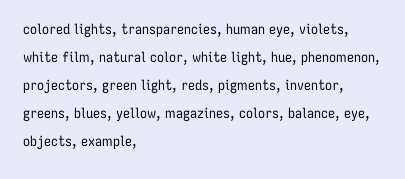colored lights, transparencies, human eye, violets, white film, natural color, white light, hue, phenomenon, projectors, green light, reds, pigments, inventor, greens, blues, yellow, magazines, colors, balance, eye, objects, example,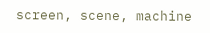screen, scene, machine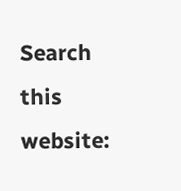Search this website: